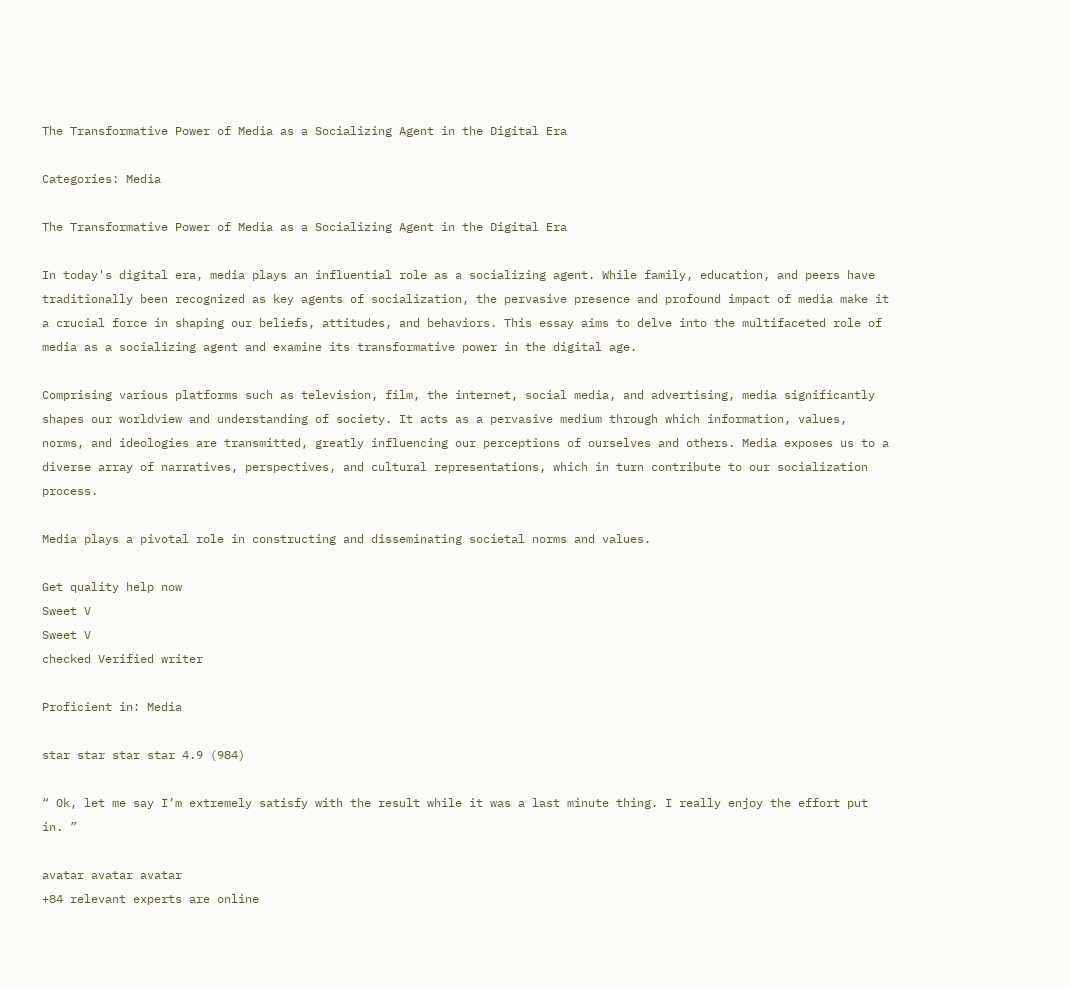The Transformative Power of Media as a Socializing Agent in the Digital Era

Categories: Media

The Transformative Power of Media as a Socializing Agent in the Digital Era

In today's digital era, media plays an influential role as a socializing agent. While family, education, and peers have traditionally been recognized as key agents of socialization, the pervasive presence and profound impact of media make it a crucial force in shaping our beliefs, attitudes, and behaviors. This essay aims to delve into the multifaceted role of media as a socializing agent and examine its transformative power in the digital age.

Comprising various platforms such as television, film, the internet, social media, and advertising, media significantly shapes our worldview and understanding of society. It acts as a pervasive medium through which information, values, norms, and ideologies are transmitted, greatly influencing our perceptions of ourselves and others. Media exposes us to a diverse array of narratives, perspectives, and cultural representations, which in turn contribute to our socialization process.

Media plays a pivotal role in constructing and disseminating societal norms and values.

Get quality help now
Sweet V
Sweet V
checked Verified writer

Proficient in: Media

star star star star 4.9 (984)

“ Ok, let me say I’m extremely satisfy with the result while it was a last minute thing. I really enjoy the effort put in. ”

avatar avatar avatar
+84 relevant experts are online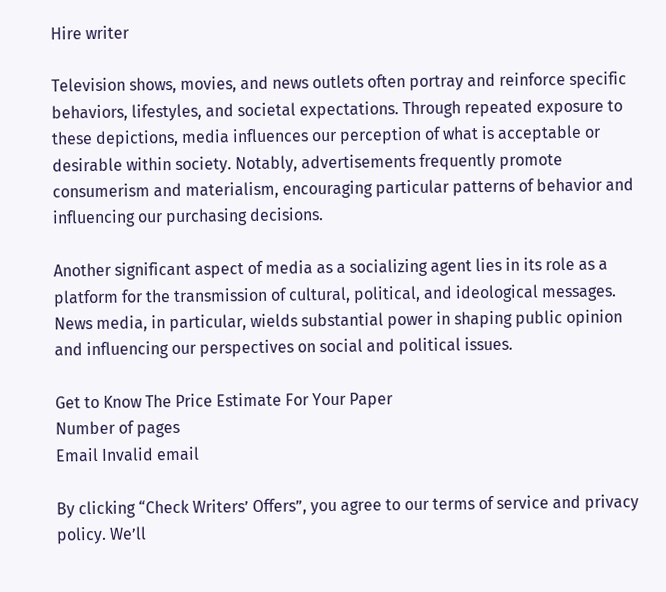Hire writer

Television shows, movies, and news outlets often portray and reinforce specific behaviors, lifestyles, and societal expectations. Through repeated exposure to these depictions, media influences our perception of what is acceptable or desirable within society. Notably, advertisements frequently promote consumerism and materialism, encouraging particular patterns of behavior and influencing our purchasing decisions.

Another significant aspect of media as a socializing agent lies in its role as a platform for the transmission of cultural, political, and ideological messages. News media, in particular, wields substantial power in shaping public opinion and influencing our perspectives on social and political issues.

Get to Know The Price Estimate For Your Paper
Number of pages
Email Invalid email

By clicking “Check Writers’ Offers”, you agree to our terms of service and privacy policy. We’ll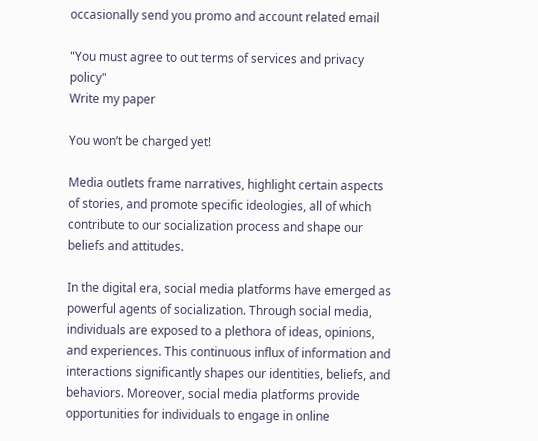occasionally send you promo and account related email

"You must agree to out terms of services and privacy policy"
Write my paper

You won’t be charged yet!

Media outlets frame narratives, highlight certain aspects of stories, and promote specific ideologies, all of which contribute to our socialization process and shape our beliefs and attitudes.

In the digital era, social media platforms have emerged as powerful agents of socialization. Through social media, individuals are exposed to a plethora of ideas, opinions, and experiences. This continuous influx of information and interactions significantly shapes our identities, beliefs, and behaviors. Moreover, social media platforms provide opportunities for individuals to engage in online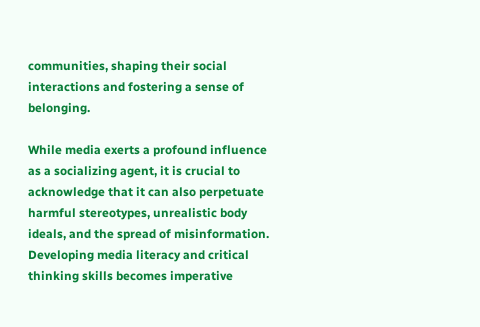communities, shaping their social interactions and fostering a sense of belonging.

While media exerts a profound influence as a socializing agent, it is crucial to acknowledge that it can also perpetuate harmful stereotypes, unrealistic body ideals, and the spread of misinformation. Developing media literacy and critical thinking skills becomes imperative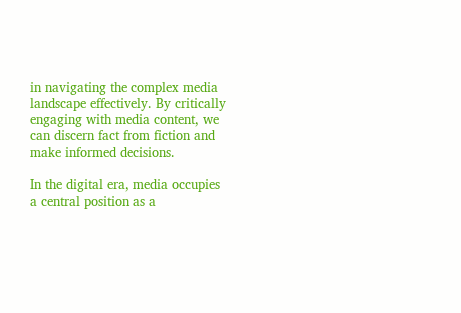in navigating the complex media landscape effectively. By critically engaging with media content, we can discern fact from fiction and make informed decisions.

In the digital era, media occupies a central position as a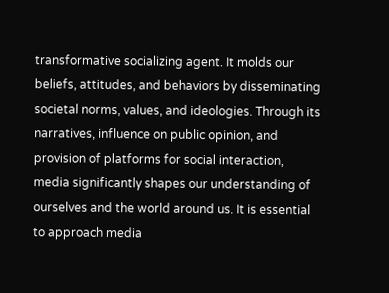transformative socializing agent. It molds our beliefs, attitudes, and behaviors by disseminating societal norms, values, and ideologies. Through its narratives, influence on public opinion, and provision of platforms for social interaction, media significantly shapes our understanding of ourselves and the world around us. It is essential to approach media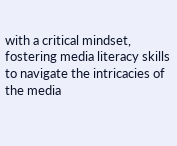with a critical mindset, fostering media literacy skills to navigate the intricacies of the media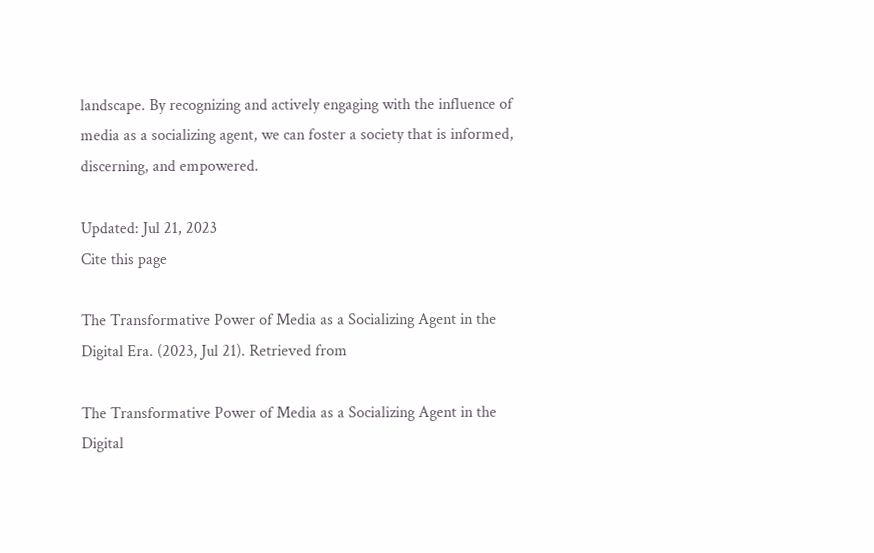landscape. By recognizing and actively engaging with the influence of media as a socializing agent, we can foster a society that is informed, discerning, and empowered.

Updated: Jul 21, 2023
Cite this page

The Transformative Power of Media as a Socializing Agent in the Digital Era. (2023, Jul 21). Retrieved from

The Transformative Power of Media as a Socializing Agent in the Digital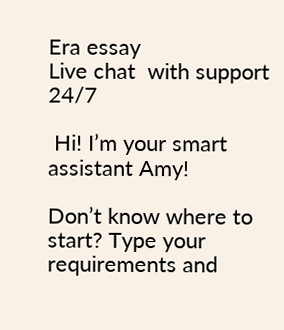Era essay
Live chat  with support 24/7

 Hi! I’m your smart assistant Amy!

Don’t know where to start? Type your requirements and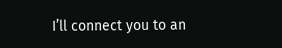I’ll connect you to an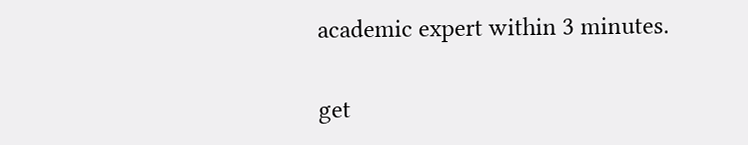academic expert within 3 minutes.

get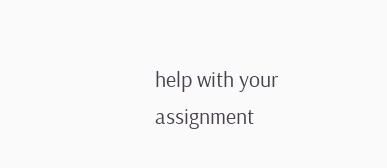help with your assignment